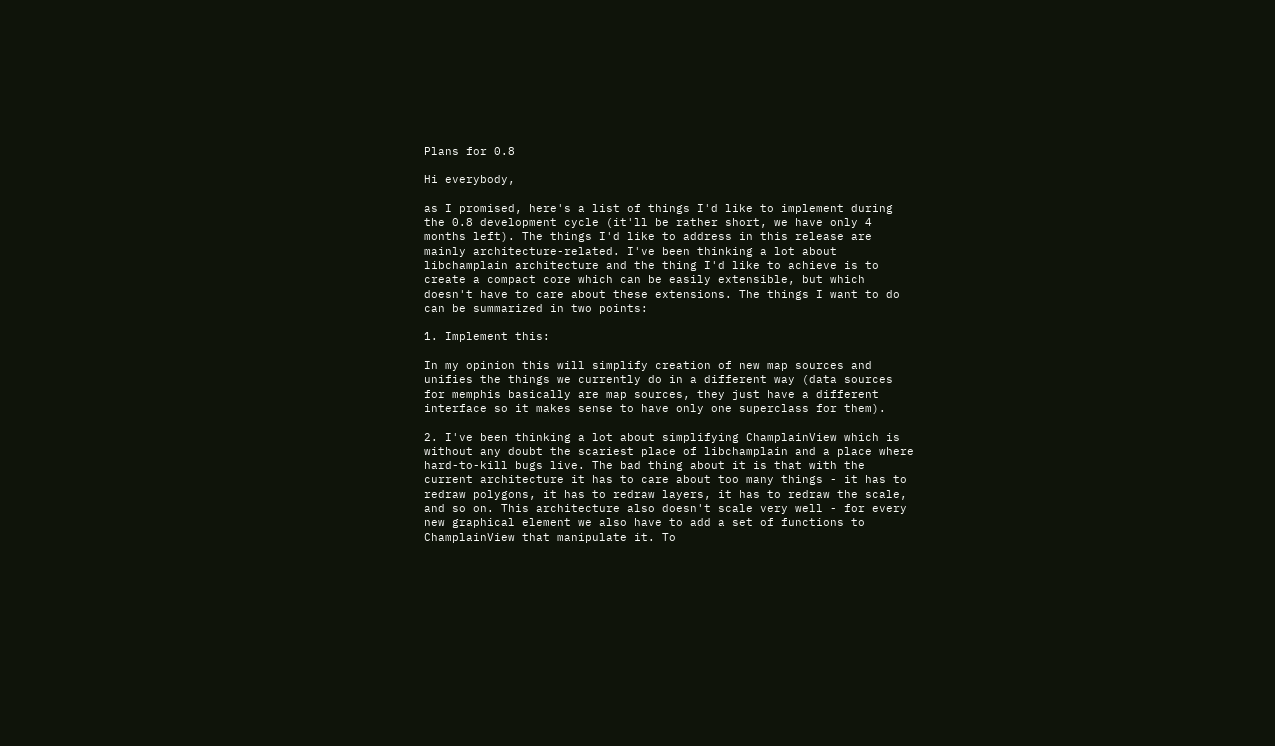Plans for 0.8

Hi everybody,

as I promised, here's a list of things I'd like to implement during
the 0.8 development cycle (it'll be rather short, we have only 4
months left). The things I'd like to address in this release are
mainly architecture-related. I've been thinking a lot about
libchamplain architecture and the thing I'd like to achieve is to
create a compact core which can be easily extensible, but which
doesn't have to care about these extensions. The things I want to do
can be summarized in two points:

1. Implement this:

In my opinion this will simplify creation of new map sources and
unifies the things we currently do in a different way (data sources
for memphis basically are map sources, they just have a different
interface so it makes sense to have only one superclass for them).

2. I've been thinking a lot about simplifying ChamplainView which is
without any doubt the scariest place of libchamplain and a place where
hard-to-kill bugs live. The bad thing about it is that with the
current architecture it has to care about too many things - it has to
redraw polygons, it has to redraw layers, it has to redraw the scale,
and so on. This architecture also doesn't scale very well - for every
new graphical element we also have to add a set of functions to
ChamplainView that manipulate it. To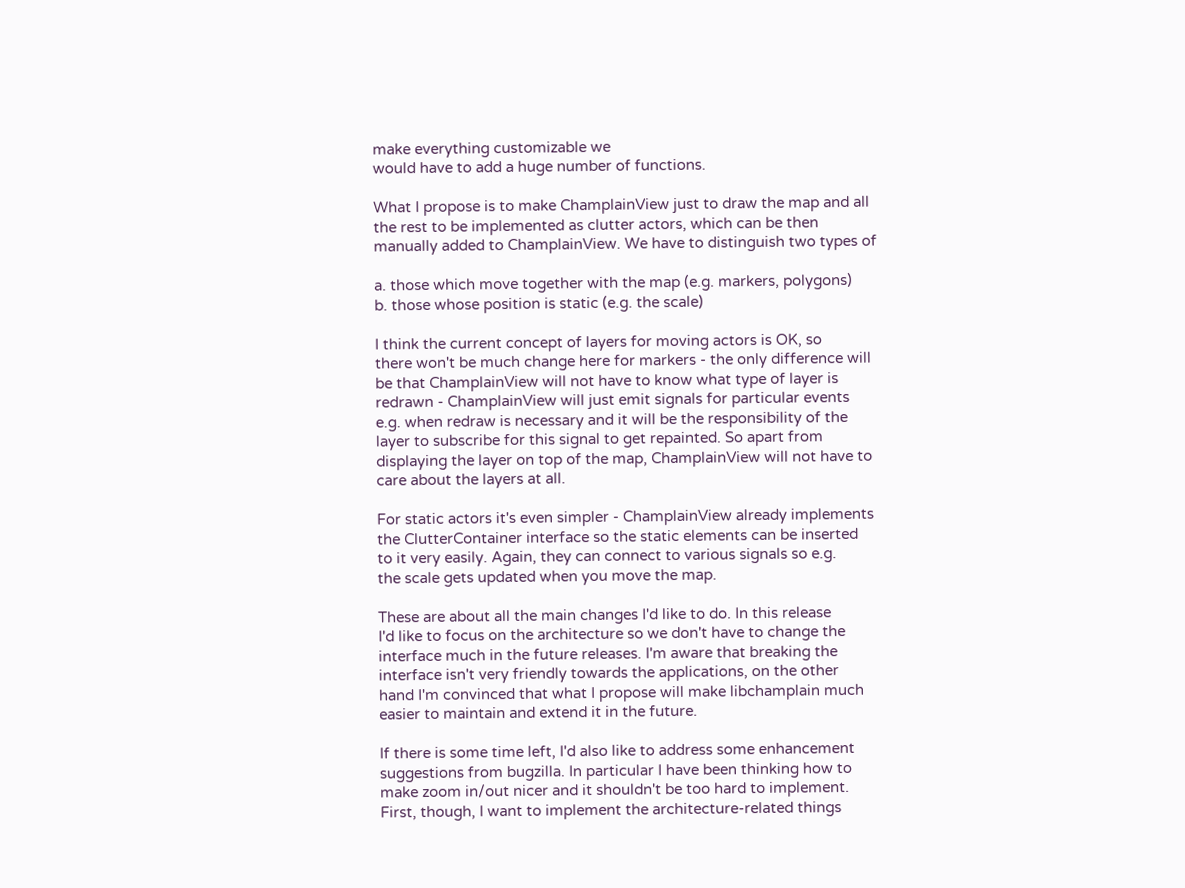make everything customizable we
would have to add a huge number of functions.

What I propose is to make ChamplainView just to draw the map and all
the rest to be implemented as clutter actors, which can be then
manually added to ChamplainView. We have to distinguish two types of

a. those which move together with the map (e.g. markers, polygons)
b. those whose position is static (e.g. the scale)

I think the current concept of layers for moving actors is OK, so
there won't be much change here for markers - the only difference will
be that ChamplainView will not have to know what type of layer is
redrawn - ChamplainView will just emit signals for particular events
e.g. when redraw is necessary and it will be the responsibility of the
layer to subscribe for this signal to get repainted. So apart from
displaying the layer on top of the map, ChamplainView will not have to
care about the layers at all.

For static actors it's even simpler - ChamplainView already implements
the ClutterContainer interface so the static elements can be inserted
to it very easily. Again, they can connect to various signals so e.g.
the scale gets updated when you move the map.

These are about all the main changes I'd like to do. In this release
I'd like to focus on the architecture so we don't have to change the
interface much in the future releases. I'm aware that breaking the
interface isn't very friendly towards the applications, on the other
hand I'm convinced that what I propose will make libchamplain much
easier to maintain and extend it in the future.

If there is some time left, I'd also like to address some enhancement
suggestions from bugzilla. In particular I have been thinking how to
make zoom in/out nicer and it shouldn't be too hard to implement.
First, though, I want to implement the architecture-related things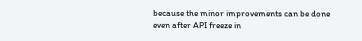because the minor improvements can be done even after API freeze in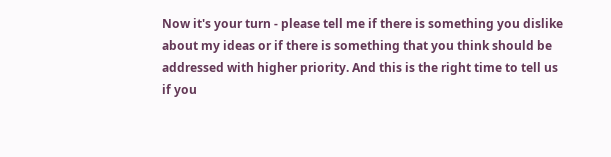Now it's your turn - please tell me if there is something you dislike
about my ideas or if there is something that you think should be
addressed with higher priority. And this is the right time to tell us
if you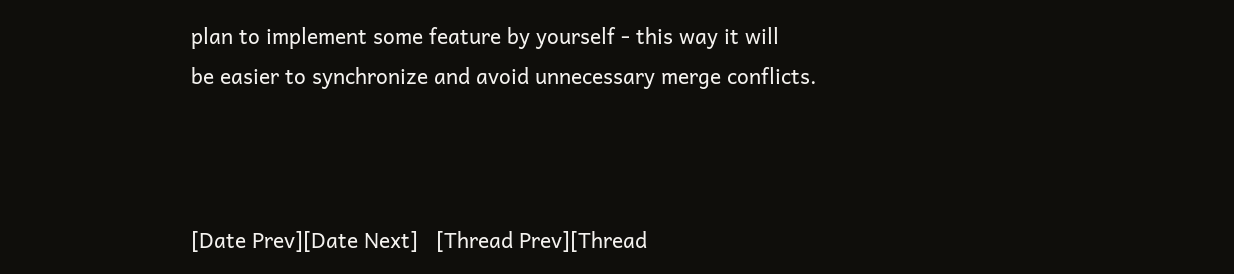plan to implement some feature by yourself - this way it will
be easier to synchronize and avoid unnecessary merge conflicts.



[Date Prev][Date Next]   [Thread Prev][Thread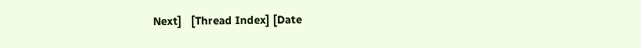Next]   [Thread Index] [Date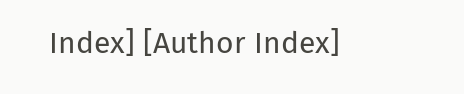Index] [Author Index]